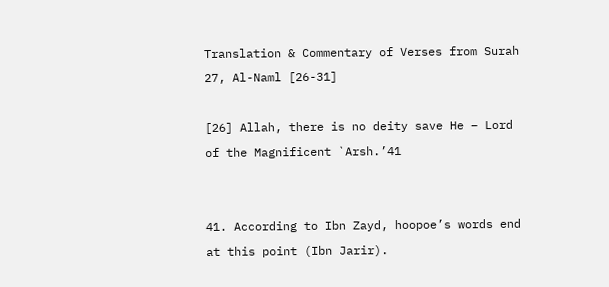Translation & Commentary of Verses from Surah 27, Al-Naml [26-31]

[26] Allah, there is no deity save He – Lord of the Magnificent `Arsh.’41


41. According to Ibn Zayd, hoopoe’s words end at this point (Ibn Jarir).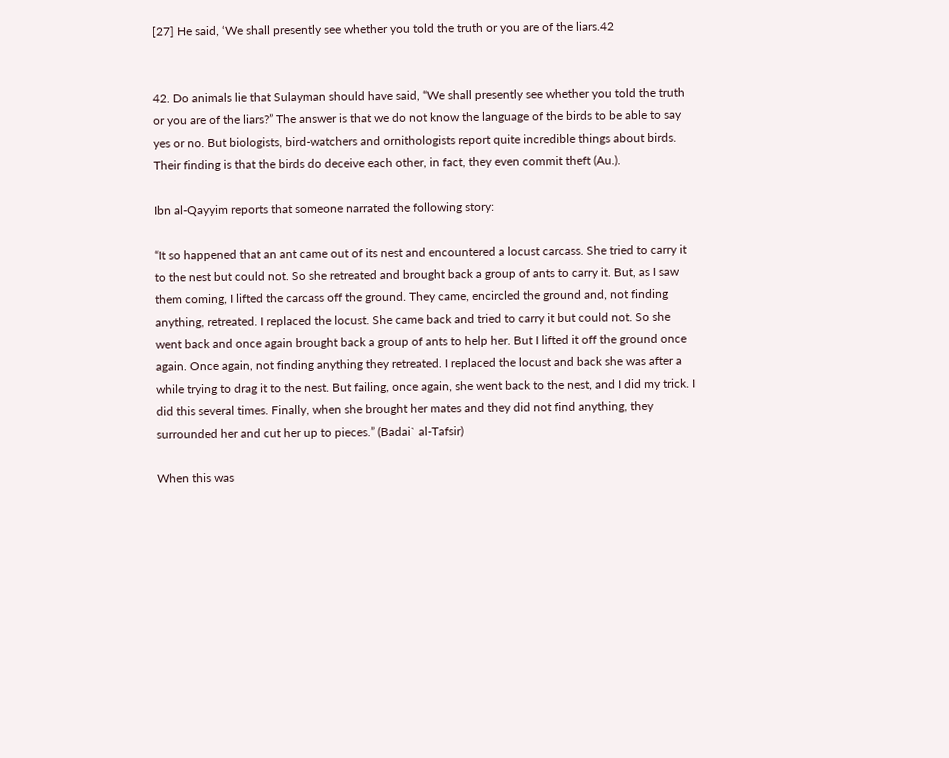[27] He said, ‘We shall presently see whether you told the truth or you are of the liars.42


42. Do animals lie that Sulayman should have said, “We shall presently see whether you told the truth or you are of the liars?” The answer is that we do not know the language of the birds to be able to say yes or no. But biologists, bird-watchers and ornithologists report quite incredible things about birds. Their finding is that the birds do deceive each other, in fact, they even commit theft (Au.).

Ibn al-Qayyim reports that someone narrated the following story:

“It so happened that an ant came out of its nest and encountered a locust carcass. She tried to carry it to the nest but could not. So she retreated and brought back a group of ants to carry it. But, as I saw them coming, I lifted the carcass off the ground. They came, encircled the ground and, not finding anything, retreated. I replaced the locust. She came back and tried to carry it but could not. So she went back and once again brought back a group of ants to help her. But I lifted it off the ground once again. Once again, not finding anything they retreated. I replaced the locust and back she was after a while trying to drag it to the nest. But failing, once again, she went back to the nest, and I did my trick. I did this several times. Finally, when she brought her mates and they did not find anything, they surrounded her and cut her up to pieces.” (Badai` al-Tafsir)

When this was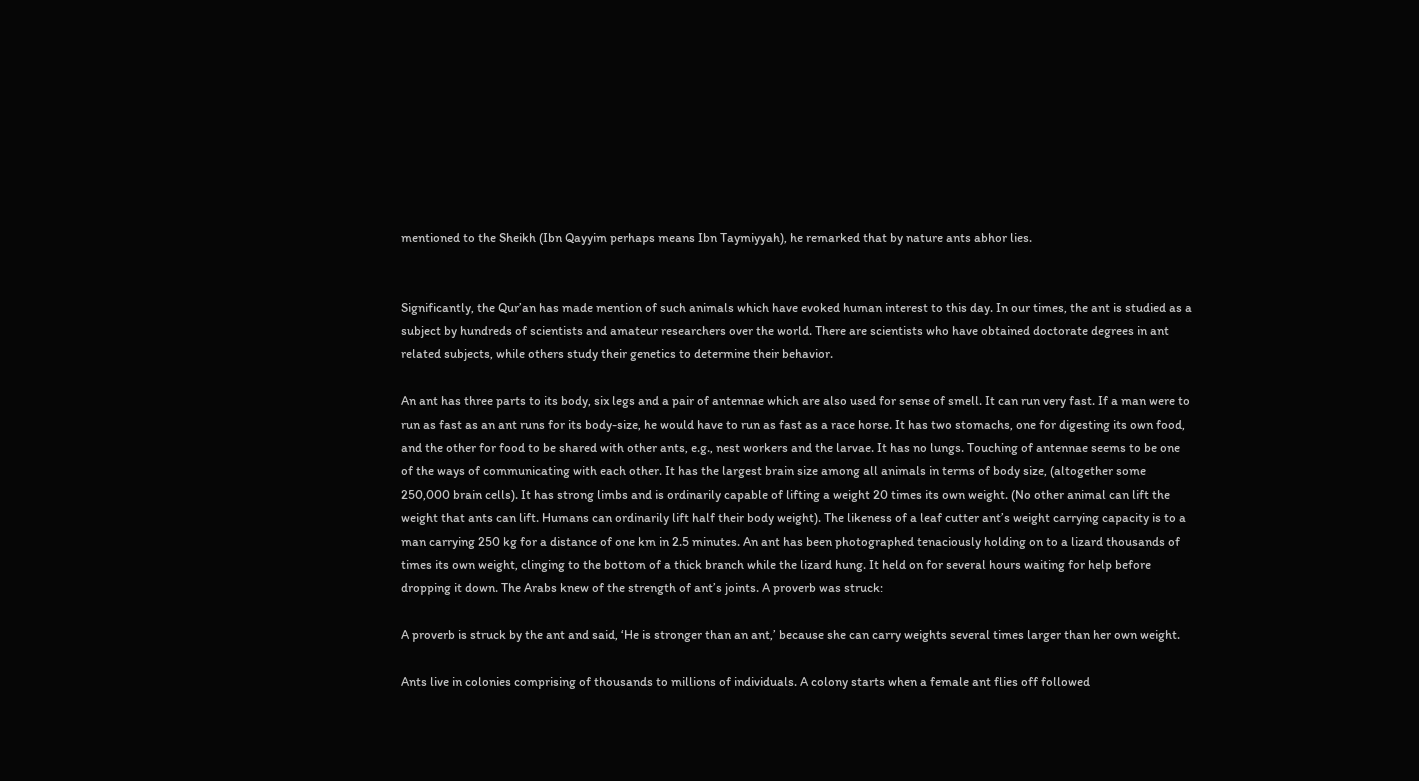mentioned to the Sheikh (Ibn Qayyim perhaps means Ibn Taymiyyah), he remarked that by nature ants abhor lies.


Significantly, the Qur’an has made mention of such animals which have evoked human interest to this day. In our times, the ant is studied as a subject by hundreds of scientists and amateur researchers over the world. There are scientists who have obtained doctorate degrees in ant related subjects, while others study their genetics to determine their behavior.

An ant has three parts to its body, six legs and a pair of antennae which are also used for sense of smell. It can run very fast. If a man were to run as fast as an ant runs for its body-size, he would have to run as fast as a race horse. It has two stomachs, one for digesting its own food, and the other for food to be shared with other ants, e.g., nest workers and the larvae. It has no lungs. Touching of antennae seems to be one of the ways of communicating with each other. It has the largest brain size among all animals in terms of body size, (altogether some 250,000 brain cells). It has strong limbs and is ordinarily capable of lifting a weight 20 times its own weight. (No other animal can lift the weight that ants can lift. Humans can ordinarily lift half their body weight). The likeness of a leaf cutter ant’s weight carrying capacity is to a man carrying 250 kg for a distance of one km in 2.5 minutes. An ant has been photographed tenaciously holding on to a lizard thousands of times its own weight, clinging to the bottom of a thick branch while the lizard hung. It held on for several hours waiting for help before dropping it down. The Arabs knew of the strength of ant’s joints. A proverb was struck:

A proverb is struck by the ant and said, ‘He is stronger than an ant,’ because she can carry weights several times larger than her own weight.

Ants live in colonies comprising of thousands to millions of individuals. A colony starts when a female ant flies off followed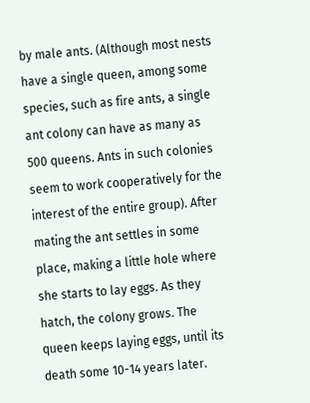by male ants. (Although most nests have a single queen, among some species, such as fire ants, a single ant colony can have as many as 500 queens. Ants in such colonies seem to work cooperatively for the interest of the entire group). After mating the ant settles in some place, making a little hole where she starts to lay eggs. As they hatch, the colony grows. The queen keeps laying eggs, until its death some 10-14 years later.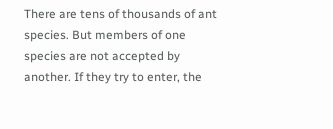There are tens of thousands of ant species. But members of one species are not accepted by another. If they try to enter, the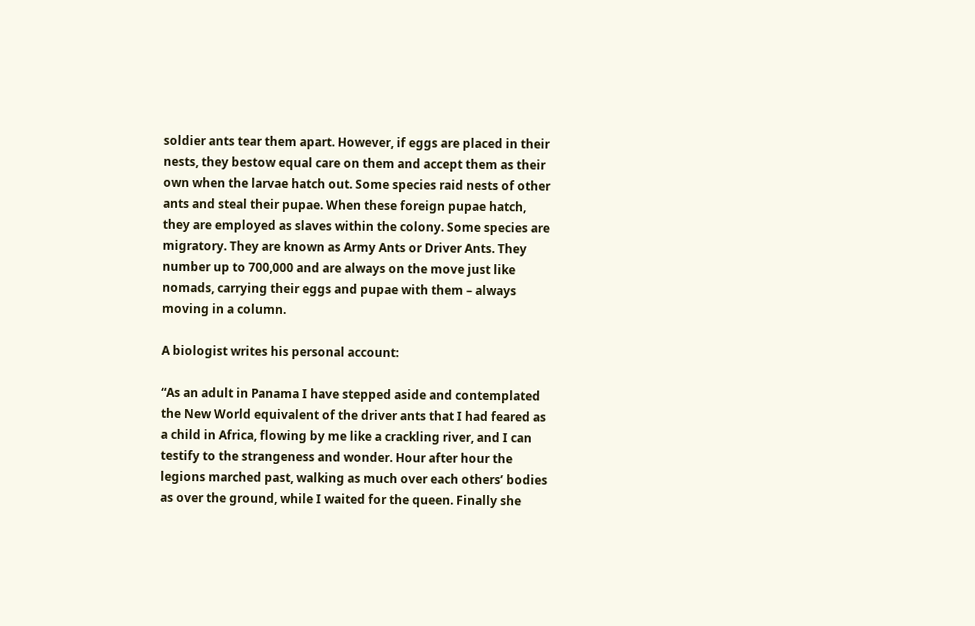soldier ants tear them apart. However, if eggs are placed in their nests, they bestow equal care on them and accept them as their own when the larvae hatch out. Some species raid nests of other ants and steal their pupae. When these foreign pupae hatch, they are employed as slaves within the colony. Some species are migratory. They are known as Army Ants or Driver Ants. They number up to 700,000 and are always on the move just like nomads, carrying their eggs and pupae with them – always moving in a column.

A biologist writes his personal account:

“As an adult in Panama I have stepped aside and contemplated the New World equivalent of the driver ants that I had feared as a child in Africa, flowing by me like a crackling river, and I can testify to the strangeness and wonder. Hour after hour the legions marched past, walking as much over each others’ bodies as over the ground, while I waited for the queen. Finally she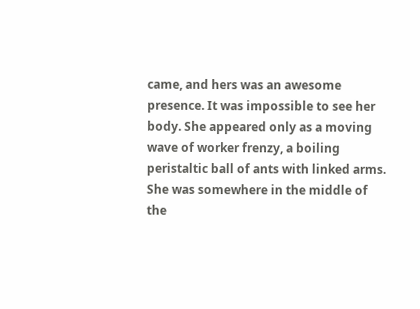came, and hers was an awesome presence. It was impossible to see her body. She appeared only as a moving wave of worker frenzy, a boiling peristaltic ball of ants with linked arms. She was somewhere in the middle of the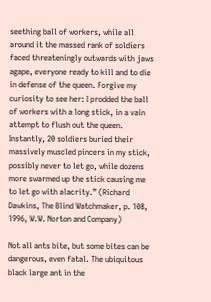seething ball of workers, while all around it the massed rank of soldiers faced threateningly outwards with jaws agape, everyone ready to kill and to die in defense of the queen. Forgive my curiosity to see her: I prodded the ball of workers with a long stick, in a vain attempt to flush out the queen. Instantly, 20 soldiers buried their massively muscled pincers in my stick, possibly never to let go, while dozens more swarmed up the stick causing me to let go with alacrity.” (Richard Dawkins, The Blind Watchmaker, p. 108, 1996, W.W. Norton and Company)

Not all ants bite, but some bites can be dangerous, even fatal. The ubiquitous black large ant in the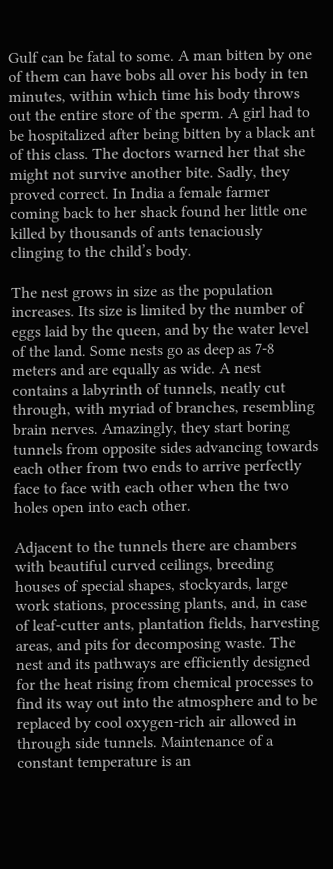Gulf can be fatal to some. A man bitten by one of them can have bobs all over his body in ten minutes, within which time his body throws out the entire store of the sperm. A girl had to be hospitalized after being bitten by a black ant of this class. The doctors warned her that she might not survive another bite. Sadly, they proved correct. In India a female farmer coming back to her shack found her little one killed by thousands of ants tenaciously clinging to the child’s body.

The nest grows in size as the population increases. Its size is limited by the number of eggs laid by the queen, and by the water level of the land. Some nests go as deep as 7-8 meters and are equally as wide. A nest contains a labyrinth of tunnels, neatly cut through, with myriad of branches, resembling brain nerves. Amazingly, they start boring tunnels from opposite sides advancing towards each other from two ends to arrive perfectly face to face with each other when the two holes open into each other.

Adjacent to the tunnels there are chambers with beautiful curved ceilings, breeding houses of special shapes, stockyards, large work stations, processing plants, and, in case of leaf-cutter ants, plantation fields, harvesting areas, and pits for decomposing waste. The nest and its pathways are efficiently designed for the heat rising from chemical processes to find its way out into the atmosphere and to be replaced by cool oxygen-rich air allowed in through side tunnels. Maintenance of a constant temperature is an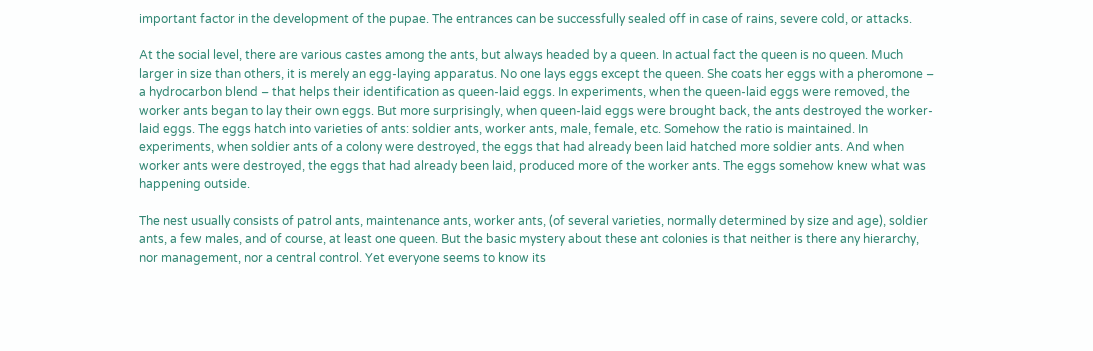important factor in the development of the pupae. The entrances can be successfully sealed off in case of rains, severe cold, or attacks.

At the social level, there are various castes among the ants, but always headed by a queen. In actual fact the queen is no queen. Much larger in size than others, it is merely an egg-laying apparatus. No one lays eggs except the queen. She coats her eggs with a pheromone – a hydrocarbon blend – that helps their identification as queen-laid eggs. In experiments, when the queen-laid eggs were removed, the worker ants began to lay their own eggs. But more surprisingly, when queen-laid eggs were brought back, the ants destroyed the worker-laid eggs. The eggs hatch into varieties of ants: soldier ants, worker ants, male, female, etc. Somehow the ratio is maintained. In experiments, when soldier ants of a colony were destroyed, the eggs that had already been laid hatched more soldier ants. And when worker ants were destroyed, the eggs that had already been laid, produced more of the worker ants. The eggs somehow knew what was happening outside.

The nest usually consists of patrol ants, maintenance ants, worker ants, (of several varieties, normally determined by size and age), soldier ants, a few males, and of course, at least one queen. But the basic mystery about these ant colonies is that neither is there any hierarchy, nor management, nor a central control. Yet everyone seems to know its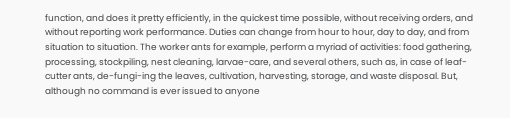function, and does it pretty efficiently, in the quickest time possible, without receiving orders, and without reporting work performance. Duties can change from hour to hour, day to day, and from situation to situation. The worker ants for example, perform a myriad of activities: food gathering, processing, stockpiling, nest cleaning, larvae-care, and several others, such as, in case of leaf-cutter ants, de-fungi-ing the leaves, cultivation, harvesting, storage, and waste disposal. But, although no command is ever issued to anyone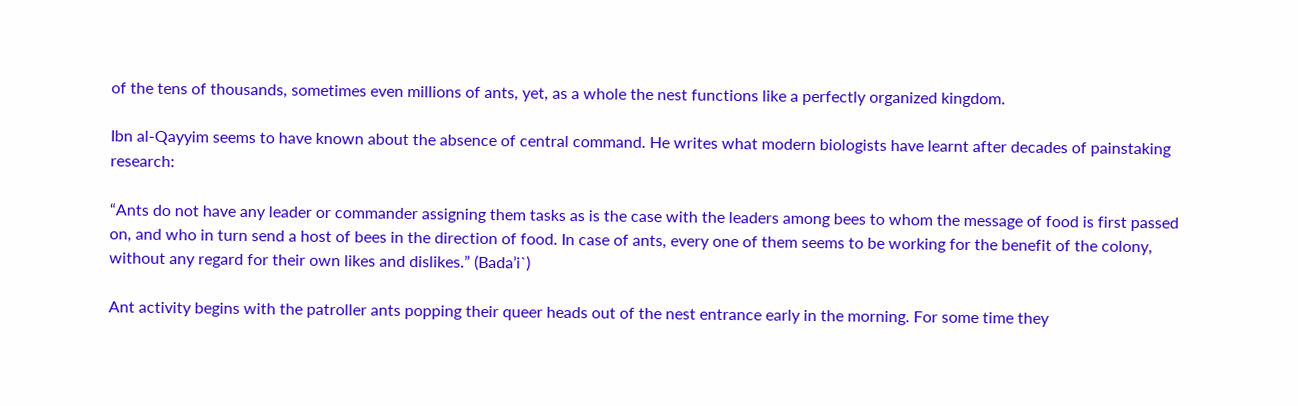of the tens of thousands, sometimes even millions of ants, yet, as a whole the nest functions like a perfectly organized kingdom.

Ibn al-Qayyim seems to have known about the absence of central command. He writes what modern biologists have learnt after decades of painstaking research:

“Ants do not have any leader or commander assigning them tasks as is the case with the leaders among bees to whom the message of food is first passed on, and who in turn send a host of bees in the direction of food. In case of ants, every one of them seems to be working for the benefit of the colony, without any regard for their own likes and dislikes.” (Bada’i`)

Ant activity begins with the patroller ants popping their queer heads out of the nest entrance early in the morning. For some time they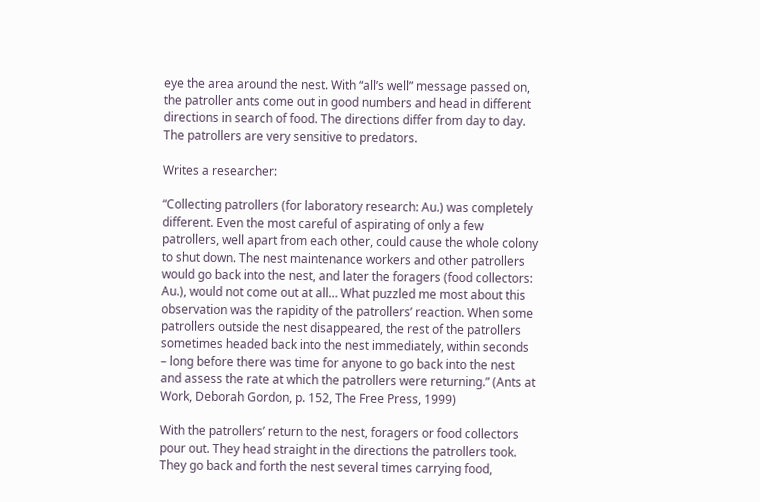eye the area around the nest. With “all’s well” message passed on, the patroller ants come out in good numbers and head in different directions in search of food. The directions differ from day to day. The patrollers are very sensitive to predators.

Writes a researcher:

“Collecting patrollers (for laboratory research: Au.) was completely different. Even the most careful of aspirating of only a few patrollers, well apart from each other, could cause the whole colony to shut down. The nest maintenance workers and other patrollers would go back into the nest, and later the foragers (food collectors: Au.), would not come out at all… What puzzled me most about this observation was the rapidity of the patrollers’ reaction. When some patrollers outside the nest disappeared, the rest of the patrollers sometimes headed back into the nest immediately, within seconds – long before there was time for anyone to go back into the nest and assess the rate at which the patrollers were returning.” (Ants at Work, Deborah Gordon, p. 152, The Free Press, 1999)

With the patrollers’ return to the nest, foragers or food collectors pour out. They head straight in the directions the patrollers took. They go back and forth the nest several times carrying food,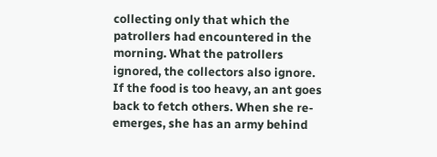collecting only that which the patrollers had encountered in the morning. What the patrollers ignored, the collectors also ignore. If the food is too heavy, an ant goes back to fetch others. When she re-emerges, she has an army behind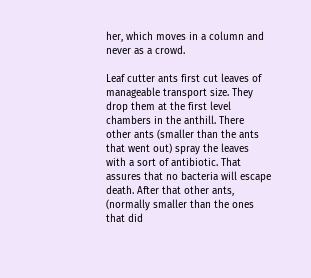her, which moves in a column and never as a crowd.

Leaf cutter ants first cut leaves of manageable transport size. They drop them at the first level chambers in the anthill. There other ants (smaller than the ants that went out) spray the leaves with a sort of antibiotic. That assures that no bacteria will escape death. After that other ants, (normally smaller than the ones that did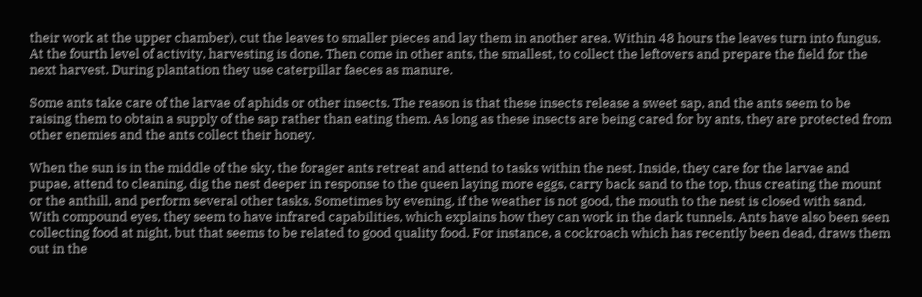their work at the upper chamber), cut the leaves to smaller pieces and lay them in another area. Within 48 hours the leaves turn into fungus. At the fourth level of activity, harvesting is done. Then come in other ants, the smallest, to collect the leftovers and prepare the field for the next harvest. During plantation they use caterpillar faeces as manure.

Some ants take care of the larvae of aphids or other insects. The reason is that these insects release a sweet sap, and the ants seem to be raising them to obtain a supply of the sap rather than eating them. As long as these insects are being cared for by ants, they are protected from other enemies and the ants collect their honey.

When the sun is in the middle of the sky, the forager ants retreat and attend to tasks within the nest. Inside, they care for the larvae and pupae, attend to cleaning, dig the nest deeper in response to the queen laying more eggs, carry back sand to the top, thus creating the mount or the anthill, and perform several other tasks. Sometimes by evening, if the weather is not good, the mouth to the nest is closed with sand. With compound eyes, they seem to have infrared capabilities, which explains how they can work in the dark tunnels. Ants have also been seen collecting food at night, but that seems to be related to good quality food. For instance, a cockroach which has recently been dead, draws them out in the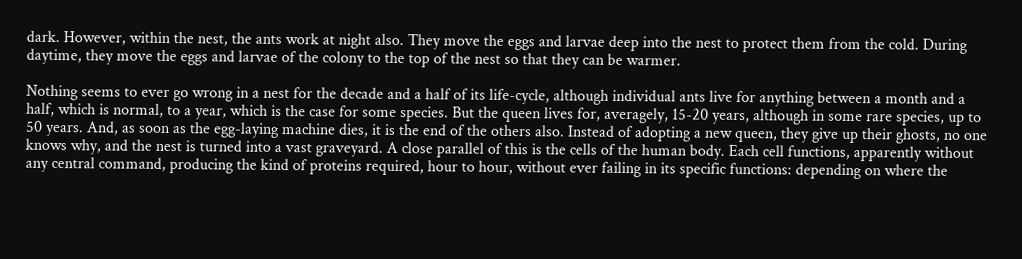dark. However, within the nest, the ants work at night also. They move the eggs and larvae deep into the nest to protect them from the cold. During daytime, they move the eggs and larvae of the colony to the top of the nest so that they can be warmer.

Nothing seems to ever go wrong in a nest for the decade and a half of its life-cycle, although individual ants live for anything between a month and a half, which is normal, to a year, which is the case for some species. But the queen lives for, averagely, 15-20 years, although in some rare species, up to 50 years. And, as soon as the egg-laying machine dies, it is the end of the others also. Instead of adopting a new queen, they give up their ghosts, no one knows why, and the nest is turned into a vast graveyard. A close parallel of this is the cells of the human body. Each cell functions, apparently without any central command, producing the kind of proteins required, hour to hour, without ever failing in its specific functions: depending on where the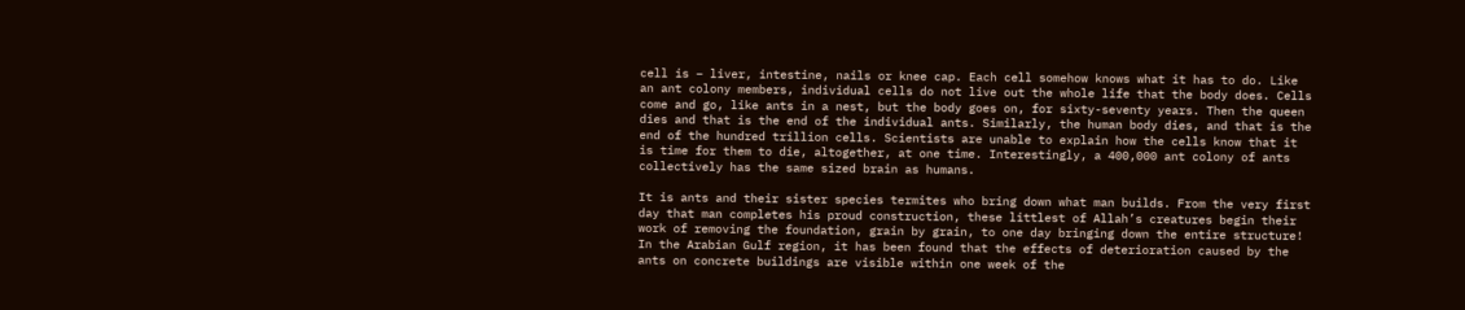cell is – liver, intestine, nails or knee cap. Each cell somehow knows what it has to do. Like an ant colony members, individual cells do not live out the whole life that the body does. Cells come and go, like ants in a nest, but the body goes on, for sixty-seventy years. Then the queen dies and that is the end of the individual ants. Similarly, the human body dies, and that is the end of the hundred trillion cells. Scientists are unable to explain how the cells know that it is time for them to die, altogether, at one time. Interestingly, a 400,000 ant colony of ants collectively has the same sized brain as humans.

It is ants and their sister species termites who bring down what man builds. From the very first day that man completes his proud construction, these littlest of Allah’s creatures begin their work of removing the foundation, grain by grain, to one day bringing down the entire structure! In the Arabian Gulf region, it has been found that the effects of deterioration caused by the ants on concrete buildings are visible within one week of the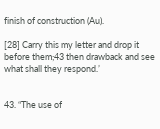finish of construction (Au).

[28] Carry this my letter and drop it before them;43 then drawback and see what shall they respond.’


43. “The use of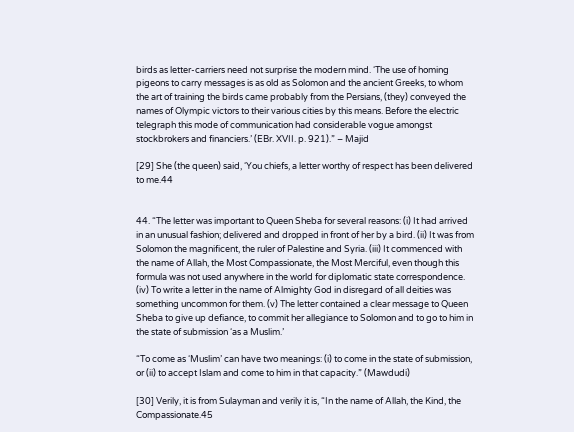birds as letter-carriers need not surprise the modern mind. ‘The use of homing pigeons to carry messages is as old as Solomon and the ancient Greeks, to whom the art of training the birds came probably from the Persians, (they) conveyed the names of Olympic victors to their various cities by this means. Before the electric telegraph this mode of communication had considerable vogue amongst stockbrokers and financiers.’ (EBr. XVII. p. 921).” – Majid

[29] She (the queen) said, ‘You chiefs, a letter worthy of respect has been delivered to me.44


44. “The letter was important to Queen Sheba for several reasons: (i) It had arrived in an unusual fashion; delivered and dropped in front of her by a bird. (ii) It was from Solomon the magnificent, the ruler of Palestine and Syria. (iii) It commenced with the name of Allah, the Most Compassionate, the Most Merciful, even though this formula was not used anywhere in the world for diplomatic state correspondence. (iv) To write a letter in the name of Almighty God in disregard of all deities was something uncommon for them. (v) The letter contained a clear message to Queen Sheba to give up defiance, to commit her allegiance to Solomon and to go to him in the state of submission ‘as a Muslim.’

“To come as ‘Muslim’ can have two meanings: (i) to come in the state of submission, or (ii) to accept Islam and come to him in that capacity.” (Mawdudi)

[30] Verily, it is from Sulayman and verily it is, “In the name of Allah, the Kind, the Compassionate.45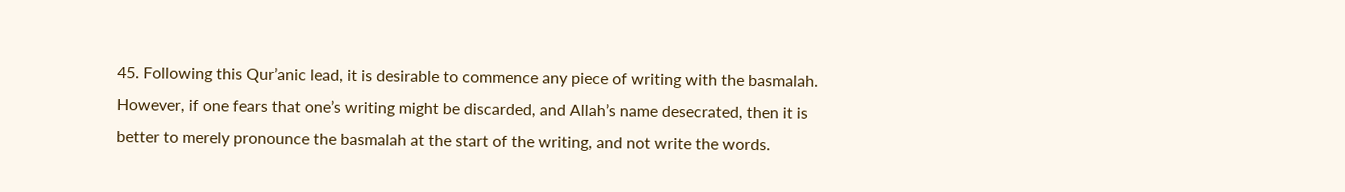45. Following this Qur’anic lead, it is desirable to commence any piece of writing with the basmalah. However, if one fears that one’s writing might be discarded, and Allah’s name desecrated, then it is better to merely pronounce the basmalah at the start of the writing, and not write the words.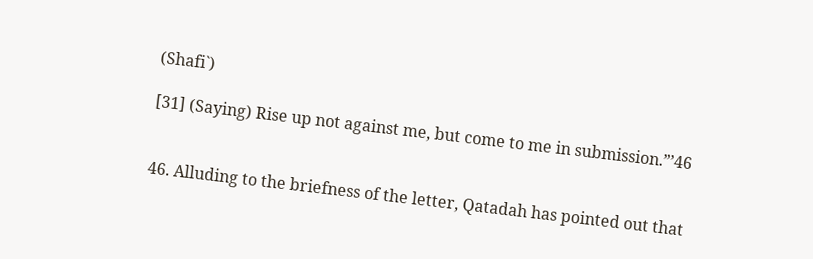(Shafi`)

[31] (Saying) Rise up not against me, but come to me in submission.”’46


46. Alluding to the briefness of the letter, Qatadah has pointed out that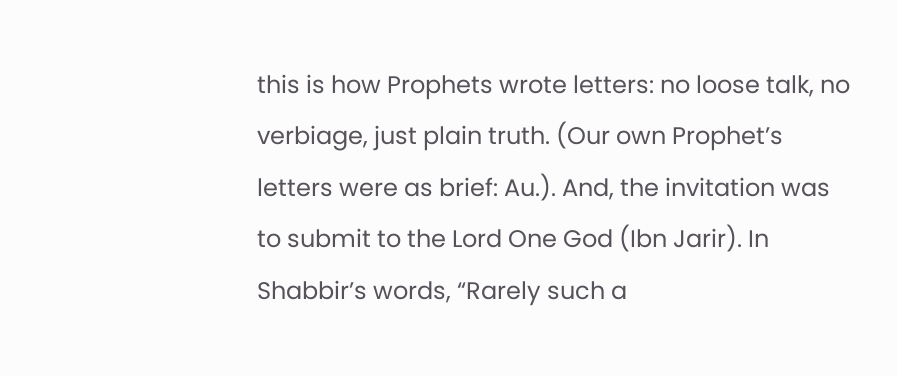this is how Prophets wrote letters: no loose talk, no verbiage, just plain truth. (Our own Prophet’s letters were as brief: Au.). And, the invitation was to submit to the Lord One God (Ibn Jarir). In Shabbir’s words, “Rarely such a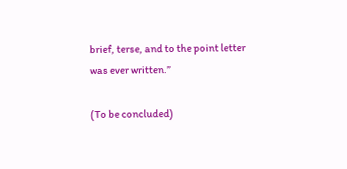brief, terse, and to the point letter was ever written.”

(To be concluded)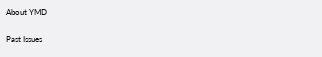About YMD

Past Issues